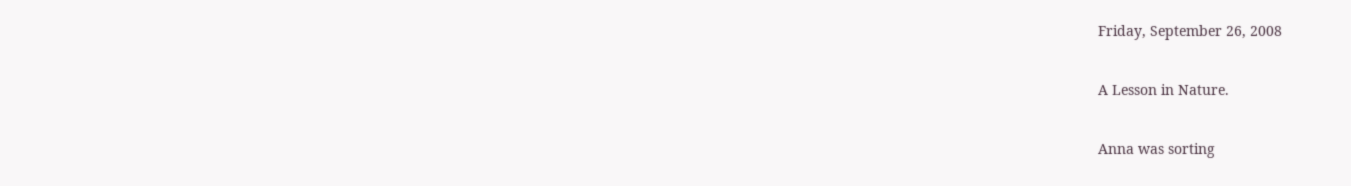Friday, September 26, 2008

A Lesson in Nature.

Anna was sorting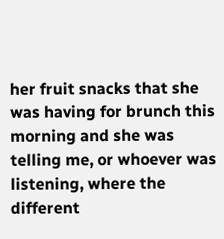her fruit snacks that she was having for brunch this morning and she was telling me, or whoever was listening, where the different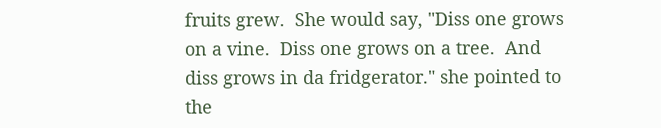fruits grew.  She would say, "Diss one grows on a vine.  Diss one grows on a tree.  And diss grows in da fridgerator." she pointed to the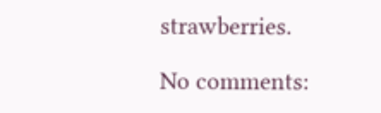strawberries.

No comments: